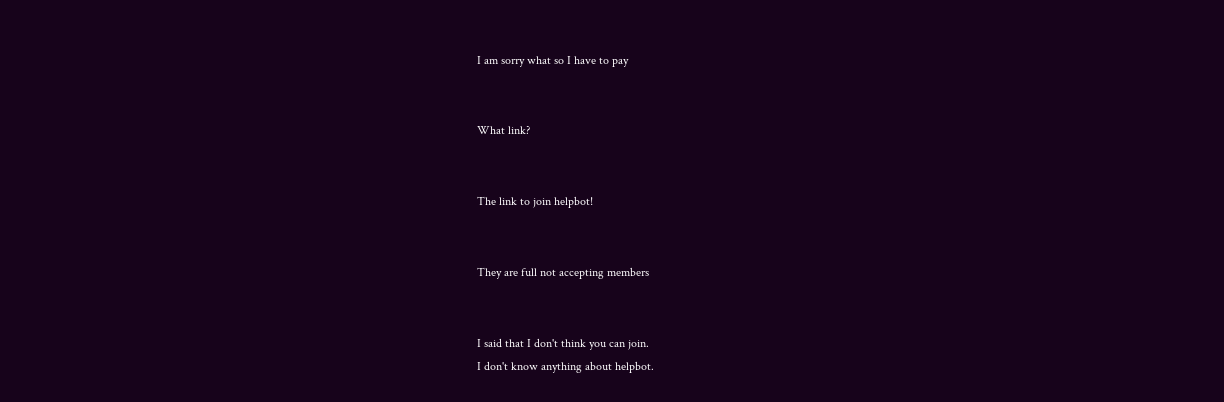I am sorry what so I have to pay


What link?


The link to join helpbot!


They are full not accepting members


I said that I don't think you can join.
I don't know anything about helpbot.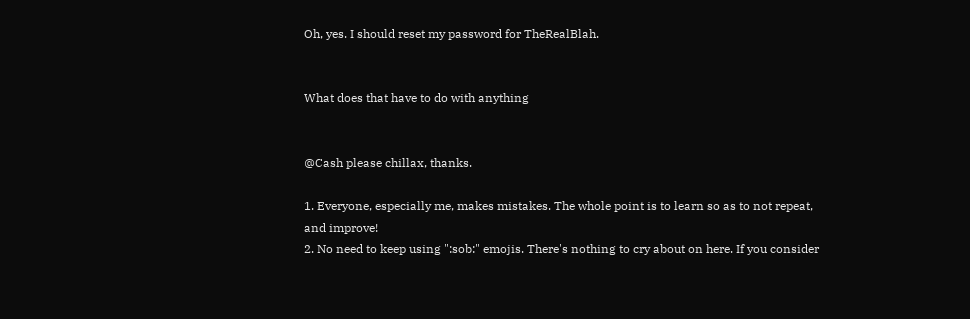Oh, yes. I should reset my password for TheRealBlah.


What does that have to do with anything


@Cash please chillax, thanks.

1. Everyone, especially me, makes mistakes. The whole point is to learn so as to not repeat, and improve!
2. No need to keep using ":sob:" emojis. There's nothing to cry about on here. If you consider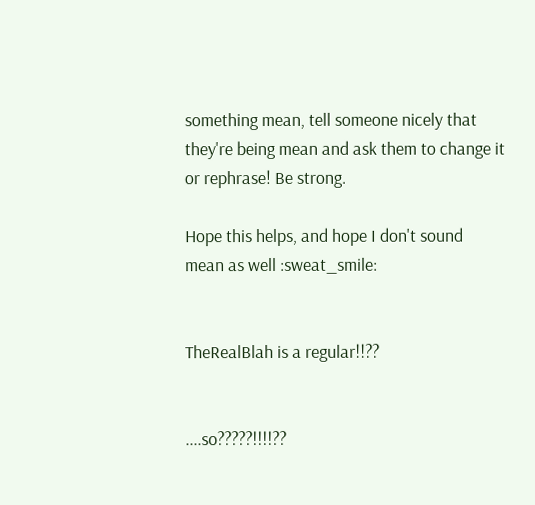something mean, tell someone nicely that they're being mean and ask them to change it or rephrase! Be strong.

Hope this helps, and hope I don't sound mean as well :sweat_smile:


TheRealBlah is a regular!!??


....so?????!!!!??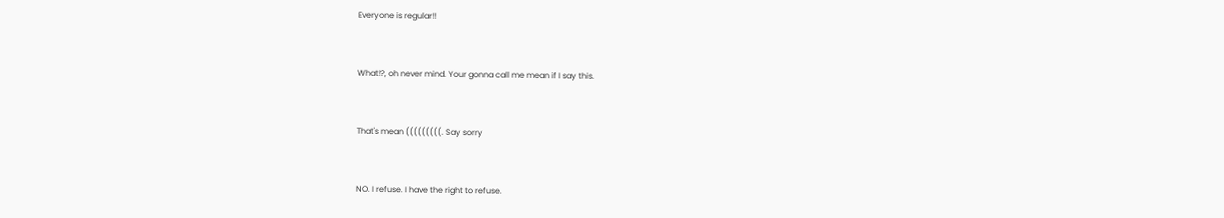Everyone is regular!!


What!?, oh never mind. Your gonna call me mean if I say this.


That's mean (((((((((. Say sorry


NO. I refuse. I have the right to refuse.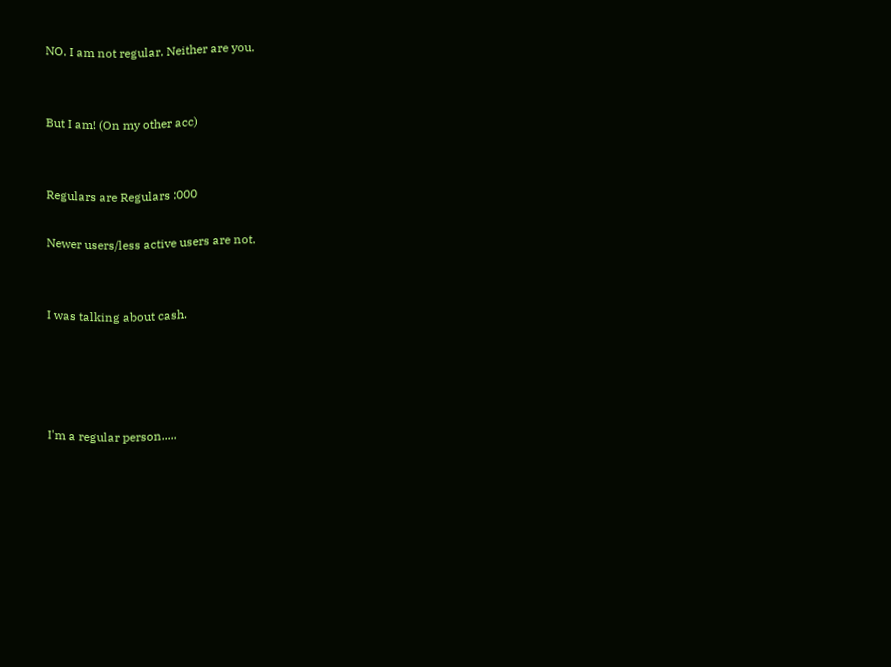NO. I am not regular. Neither are you.


But I am! (On my other acc)


Regulars are Regulars :000

Newer users/less active users are not.


I was talking about cash.




I'm a regular person.....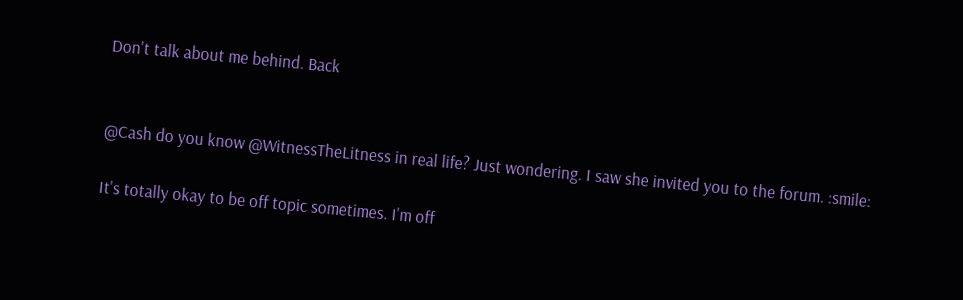Don't talk about me behind. Back


@Cash do you know @WitnessTheLitness in real life? Just wondering. I saw she invited you to the forum. :smile:

It's totally okay to be off topic sometimes. I'm off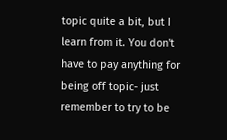topic quite a bit, but I learn from it. You don't have to pay anything for being off topic- just remember to try to be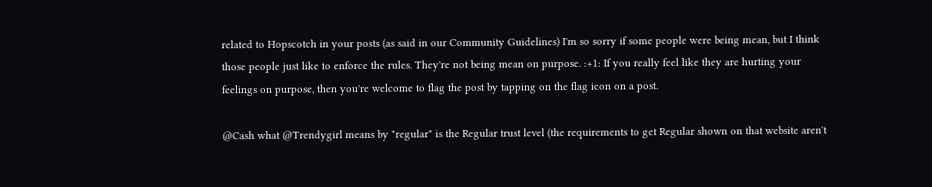related to Hopscotch in your posts (as said in our Community Guidelines) I'm so sorry if some people were being mean, but I think those people just like to enforce the rules. They're not being mean on purpose. :+1: If you really feel like they are hurting your feelings on purpose, then you're welcome to flag the post by tapping on the flag icon on a post.

@Cash what @Trendygirl means by "regular" is the Regular trust level (the requirements to get Regular shown on that website aren't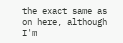the exact same as on here, although I'm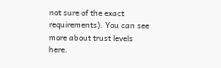not sure of the exact requirements). You can see more about trust levels here.